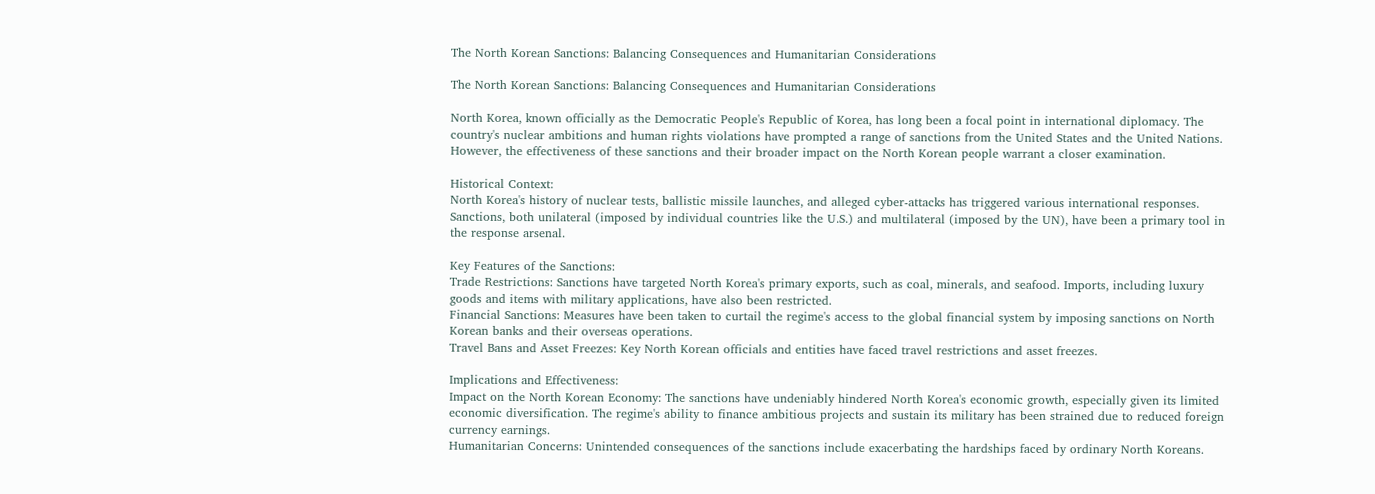The North Korean Sanctions: Balancing Consequences and Humanitarian Considerations

The North Korean Sanctions: Balancing Consequences and Humanitarian Considerations

North Korea, known officially as the Democratic People's Republic of Korea, has long been a focal point in international diplomacy. The country's nuclear ambitions and human rights violations have prompted a range of sanctions from the United States and the United Nations. However, the effectiveness of these sanctions and their broader impact on the North Korean people warrant a closer examination.

Historical Context:
North Korea's history of nuclear tests, ballistic missile launches, and alleged cyber-attacks has triggered various international responses. Sanctions, both unilateral (imposed by individual countries like the U.S.) and multilateral (imposed by the UN), have been a primary tool in the response arsenal.

Key Features of the Sanctions:
Trade Restrictions: Sanctions have targeted North Korea's primary exports, such as coal, minerals, and seafood. Imports, including luxury goods and items with military applications, have also been restricted.
Financial Sanctions: Measures have been taken to curtail the regime's access to the global financial system by imposing sanctions on North Korean banks and their overseas operations.
Travel Bans and Asset Freezes: Key North Korean officials and entities have faced travel restrictions and asset freezes.

Implications and Effectiveness:
Impact on the North Korean Economy: The sanctions have undeniably hindered North Korea's economic growth, especially given its limited economic diversification. The regime's ability to finance ambitious projects and sustain its military has been strained due to reduced foreign currency earnings.
Humanitarian Concerns: Unintended consequences of the sanctions include exacerbating the hardships faced by ordinary North Koreans.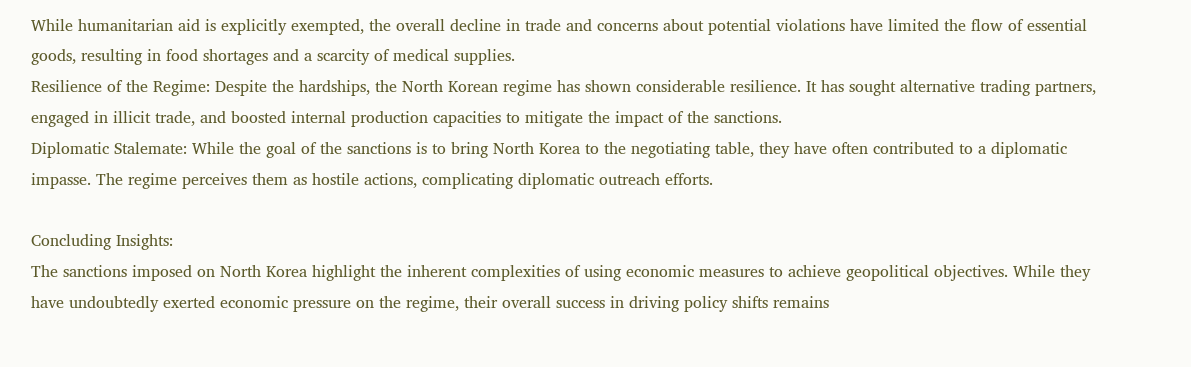While humanitarian aid is explicitly exempted, the overall decline in trade and concerns about potential violations have limited the flow of essential goods, resulting in food shortages and a scarcity of medical supplies.
Resilience of the Regime: Despite the hardships, the North Korean regime has shown considerable resilience. It has sought alternative trading partners, engaged in illicit trade, and boosted internal production capacities to mitigate the impact of the sanctions.
Diplomatic Stalemate: While the goal of the sanctions is to bring North Korea to the negotiating table, they have often contributed to a diplomatic impasse. The regime perceives them as hostile actions, complicating diplomatic outreach efforts.

Concluding Insights:
The sanctions imposed on North Korea highlight the inherent complexities of using economic measures to achieve geopolitical objectives. While they have undoubtedly exerted economic pressure on the regime, their overall success in driving policy shifts remains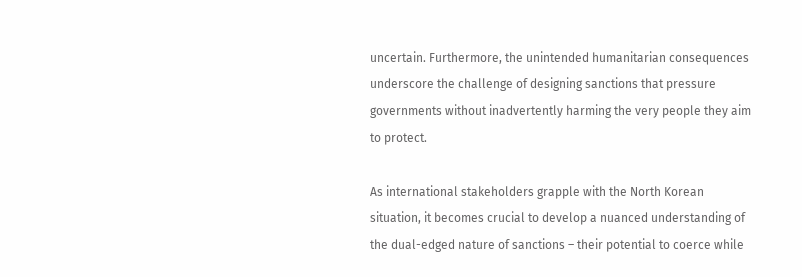uncertain. Furthermore, the unintended humanitarian consequences underscore the challenge of designing sanctions that pressure governments without inadvertently harming the very people they aim to protect.

As international stakeholders grapple with the North Korean situation, it becomes crucial to develop a nuanced understanding of the dual-edged nature of sanctions – their potential to coerce while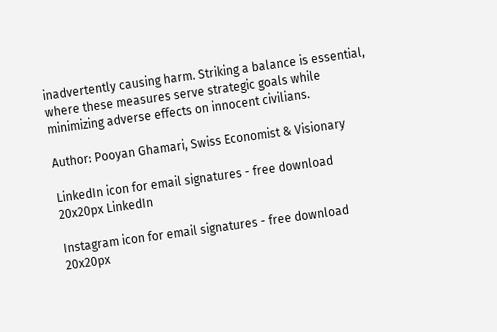inadvertently causing harm. Striking a balance is essential, where these measures serve strategic goals while minimizing adverse effects on innocent civilians.

Author: Pooyan Ghamari, Swiss Economist & Visionary

LinkedIn icon for email signatures - free download 20x20px LinkedIn

Instagram icon for email signatures - free download 20x20px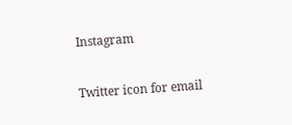Instagram

Twitter icon for email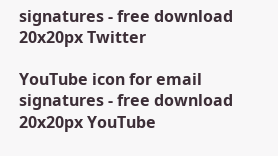signatures - free download 20x20px Twitter

YouTube icon for email signatures - free download 20x20px YouTube